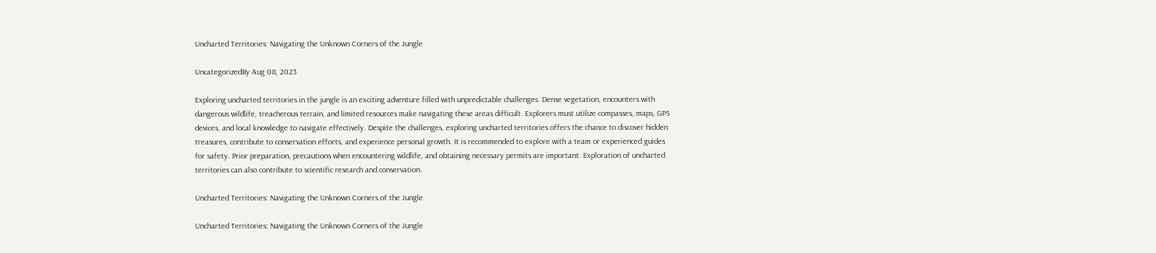Uncharted Territories: Navigating the Unknown Corners of the Jungle

UncategorizedBy Aug 08, 2023

Exploring uncharted territories in the jungle is an exciting adventure filled with unpredictable challenges. Dense vegetation, encounters with dangerous wildlife, treacherous terrain, and limited resources make navigating these areas difficult. Explorers must utilize compasses, maps, GPS devices, and local knowledge to navigate effectively. Despite the challenges, exploring uncharted territories offers the chance to discover hidden treasures, contribute to conservation efforts, and experience personal growth. It is recommended to explore with a team or experienced guides for safety. Prior preparation, precautions when encountering wildlife, and obtaining necessary permits are important. Exploration of uncharted territories can also contribute to scientific research and conservation.

Uncharted Territories: Navigating the Unknown Corners of the Jungle

Uncharted Territories: Navigating the Unknown Corners of the Jungle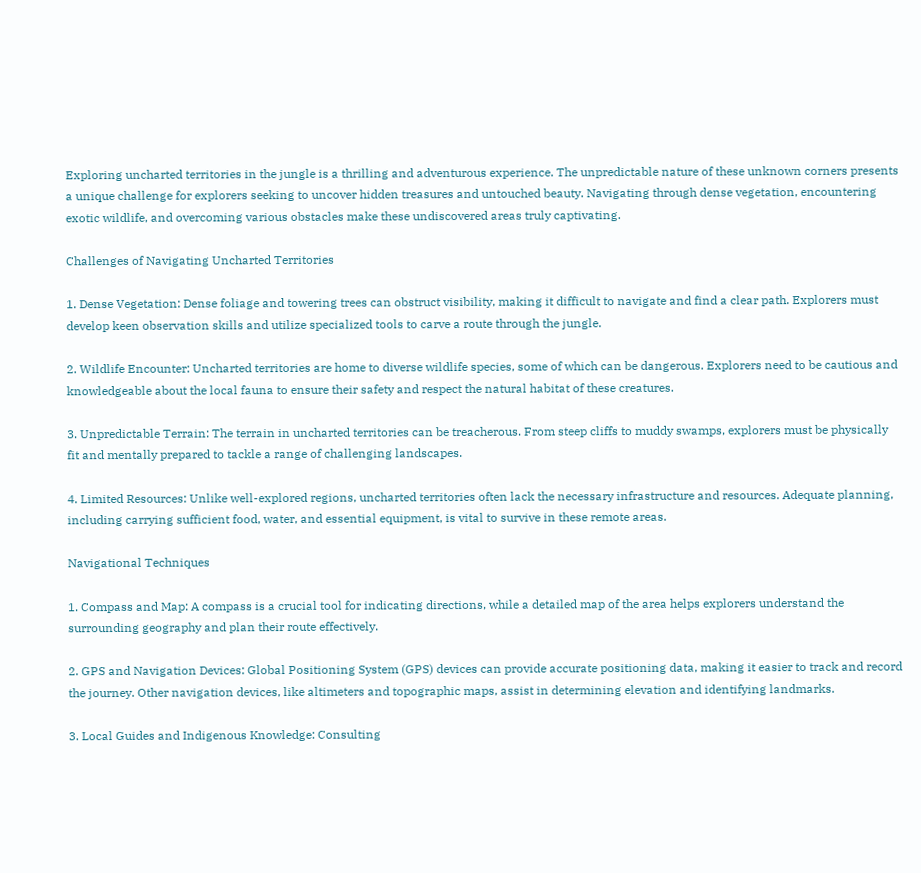Exploring uncharted territories in the jungle is a thrilling and adventurous experience. The unpredictable nature of these unknown corners presents a unique challenge for explorers seeking to uncover hidden treasures and untouched beauty. Navigating through dense vegetation, encountering exotic wildlife, and overcoming various obstacles make these undiscovered areas truly captivating.

Challenges of Navigating Uncharted Territories

1. Dense Vegetation: Dense foliage and towering trees can obstruct visibility, making it difficult to navigate and find a clear path. Explorers must develop keen observation skills and utilize specialized tools to carve a route through the jungle.

2. Wildlife Encounter: Uncharted territories are home to diverse wildlife species, some of which can be dangerous. Explorers need to be cautious and knowledgeable about the local fauna to ensure their safety and respect the natural habitat of these creatures.

3. Unpredictable Terrain: The terrain in uncharted territories can be treacherous. From steep cliffs to muddy swamps, explorers must be physically fit and mentally prepared to tackle a range of challenging landscapes.

4. Limited Resources: Unlike well-explored regions, uncharted territories often lack the necessary infrastructure and resources. Adequate planning, including carrying sufficient food, water, and essential equipment, is vital to survive in these remote areas.

Navigational Techniques

1. Compass and Map: A compass is a crucial tool for indicating directions, while a detailed map of the area helps explorers understand the surrounding geography and plan their route effectively.

2. GPS and Navigation Devices: Global Positioning System (GPS) devices can provide accurate positioning data, making it easier to track and record the journey. Other navigation devices, like altimeters and topographic maps, assist in determining elevation and identifying landmarks.

3. Local Guides and Indigenous Knowledge: Consulting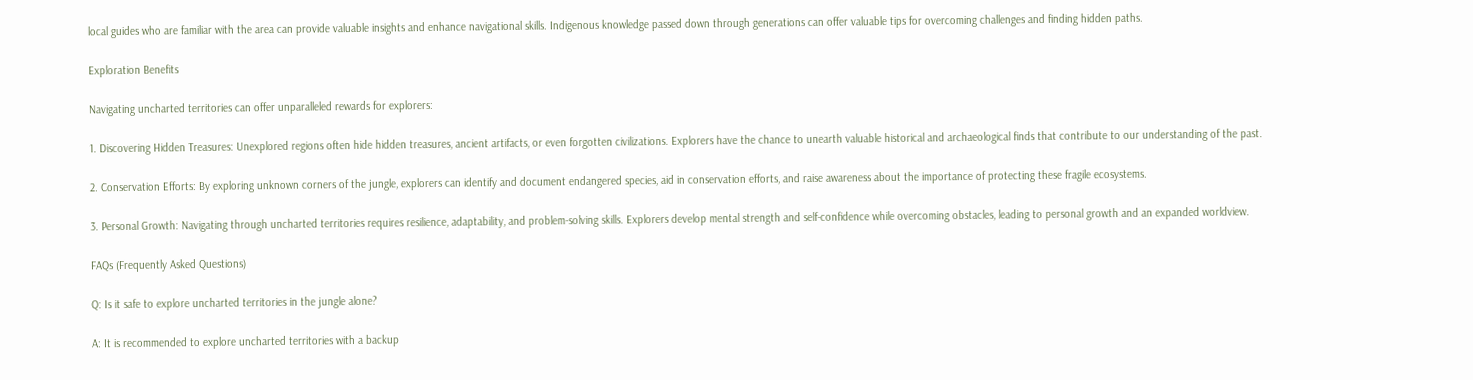local guides who are familiar with the area can provide valuable insights and enhance navigational skills. Indigenous knowledge passed down through generations can offer valuable tips for overcoming challenges and finding hidden paths.

Exploration Benefits

Navigating uncharted territories can offer unparalleled rewards for explorers:

1. Discovering Hidden Treasures: Unexplored regions often hide hidden treasures, ancient artifacts, or even forgotten civilizations. Explorers have the chance to unearth valuable historical and archaeological finds that contribute to our understanding of the past.

2. Conservation Efforts: By exploring unknown corners of the jungle, explorers can identify and document endangered species, aid in conservation efforts, and raise awareness about the importance of protecting these fragile ecosystems.

3. Personal Growth: Navigating through uncharted territories requires resilience, adaptability, and problem-solving skills. Explorers develop mental strength and self-confidence while overcoming obstacles, leading to personal growth and an expanded worldview.

FAQs (Frequently Asked Questions)

Q: Is it safe to explore uncharted territories in the jungle alone?

A: It is recommended to explore uncharted territories with a backup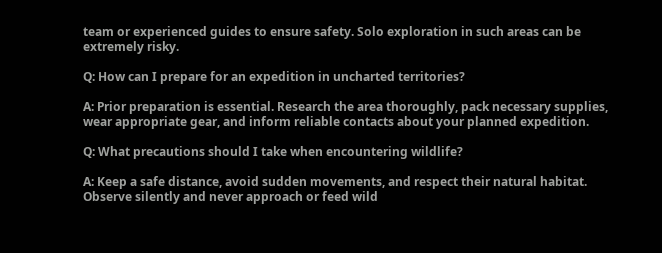team or experienced guides to ensure safety. Solo exploration in such areas can be extremely risky.

Q: How can I prepare for an expedition in uncharted territories?

A: Prior preparation is essential. Research the area thoroughly, pack necessary supplies, wear appropriate gear, and inform reliable contacts about your planned expedition.

Q: What precautions should I take when encountering wildlife?

A: Keep a safe distance, avoid sudden movements, and respect their natural habitat. Observe silently and never approach or feed wild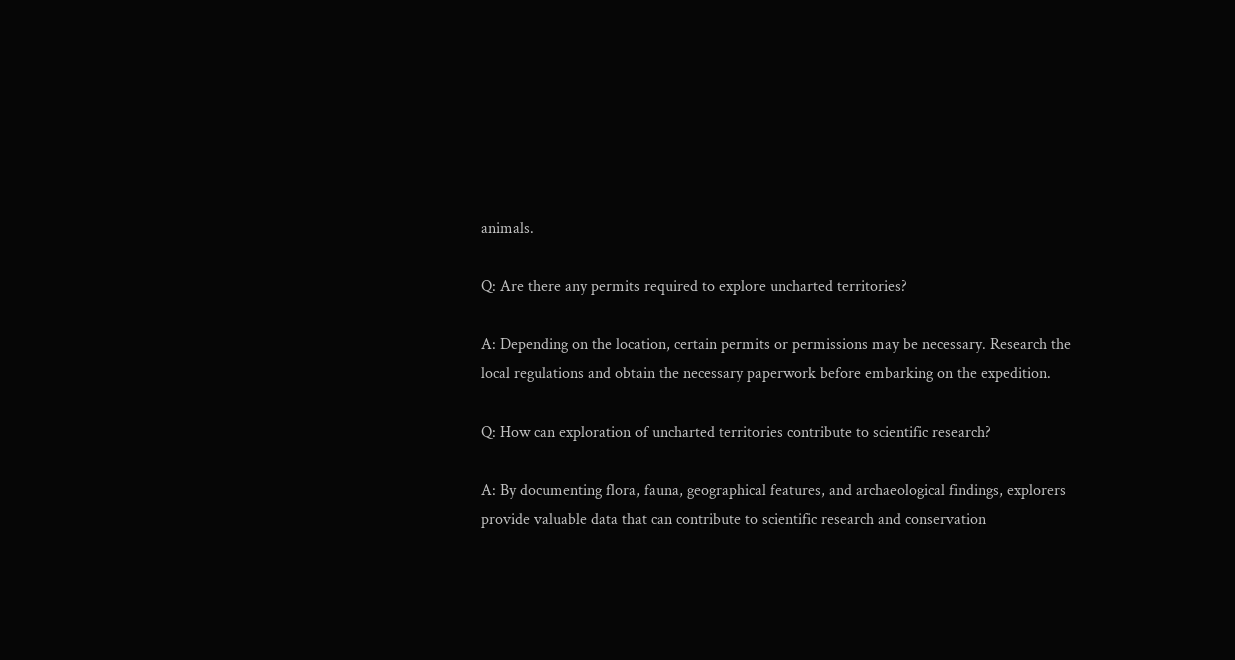animals.

Q: Are there any permits required to explore uncharted territories?

A: Depending on the location, certain permits or permissions may be necessary. Research the local regulations and obtain the necessary paperwork before embarking on the expedition.

Q: How can exploration of uncharted territories contribute to scientific research?

A: By documenting flora, fauna, geographical features, and archaeological findings, explorers provide valuable data that can contribute to scientific research and conservation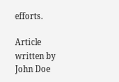efforts.

Article written by John Doe